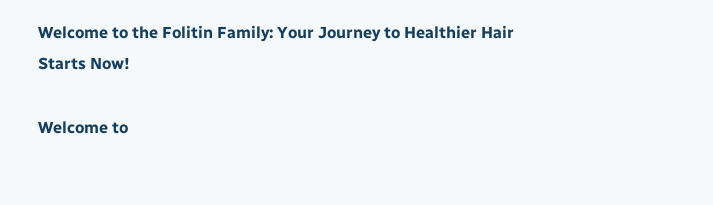Welcome to the Folitin Family: Your Journey to Healthier Hair Starts Now!

Welcome to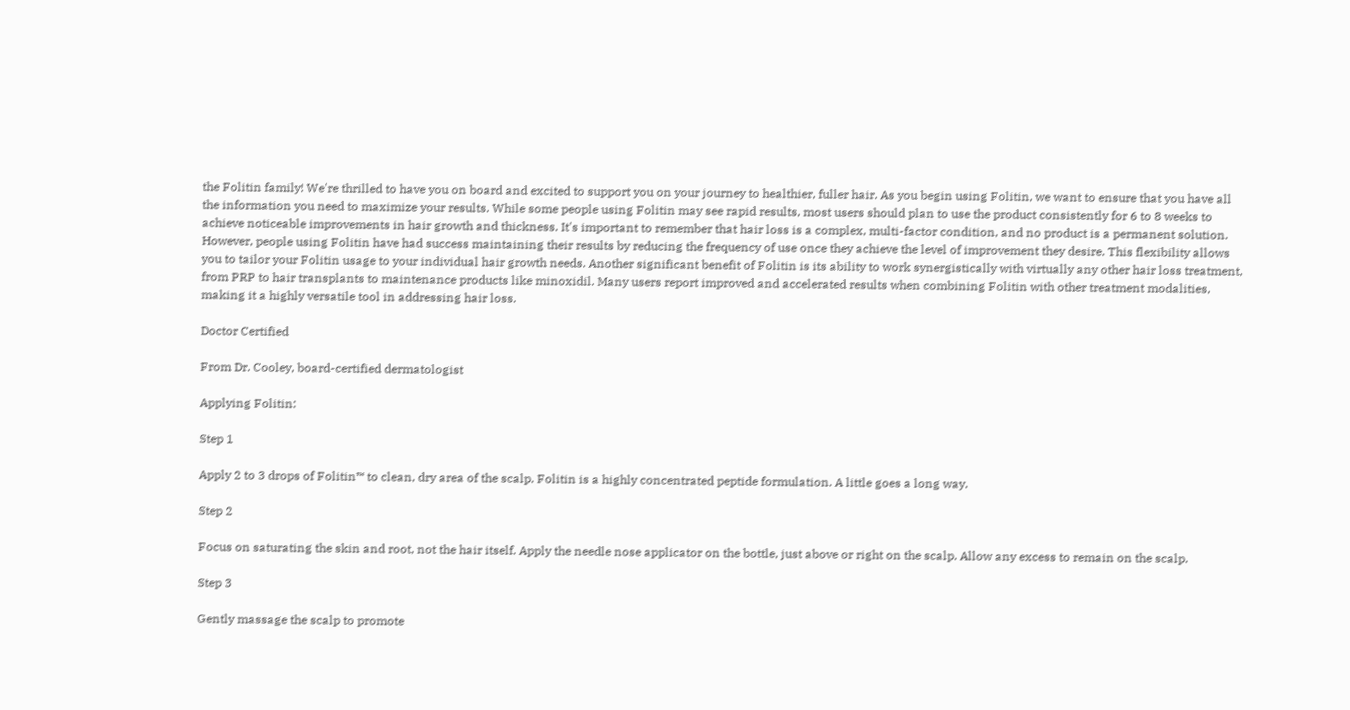the Folitin family! We're thrilled to have you on board and excited to support you on your journey to healthier, fuller hair. As you begin using Folitin, we want to ensure that you have all the information you need to maximize your results. While some people using Folitin may see rapid results, most users should plan to use the product consistently for 6 to 8 weeks to achieve noticeable improvements in hair growth and thickness. It's important to remember that hair loss is a complex, multi-factor condition, and no product is a permanent solution. However, people using Folitin have had success maintaining their results by reducing the frequency of use once they achieve the level of improvement they desire. This flexibility allows you to tailor your Folitin usage to your individual hair growth needs. Another significant benefit of Folitin is its ability to work synergistically with virtually any other hair loss treatment, from PRP to hair transplants to maintenance products like minoxidil. Many users report improved and accelerated results when combining Folitin with other treatment modalities, making it a highly versatile tool in addressing hair loss.

Doctor Certified

From Dr. Cooley, board-certified dermatologist

Applying Folitin:

Step 1

Apply 2 to 3 drops of Folitin™ to clean, dry area of the scalp. Folitin is a highly concentrated peptide formulation. A little goes a long way.

Step 2

Focus on saturating the skin and root, not the hair itself. Apply the needle nose applicator on the bottle, just above or right on the scalp. Allow any excess to remain on the scalp.

Step 3

Gently massage the scalp to promote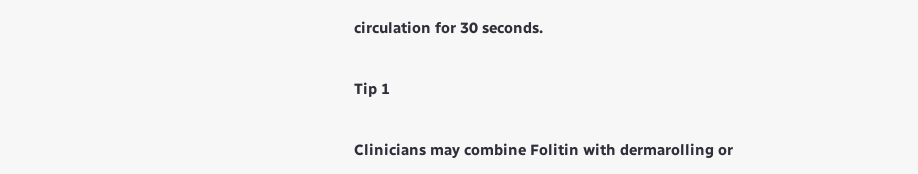circulation for 30 seconds.

Tip 1

Clinicians may combine Folitin with dermarolling or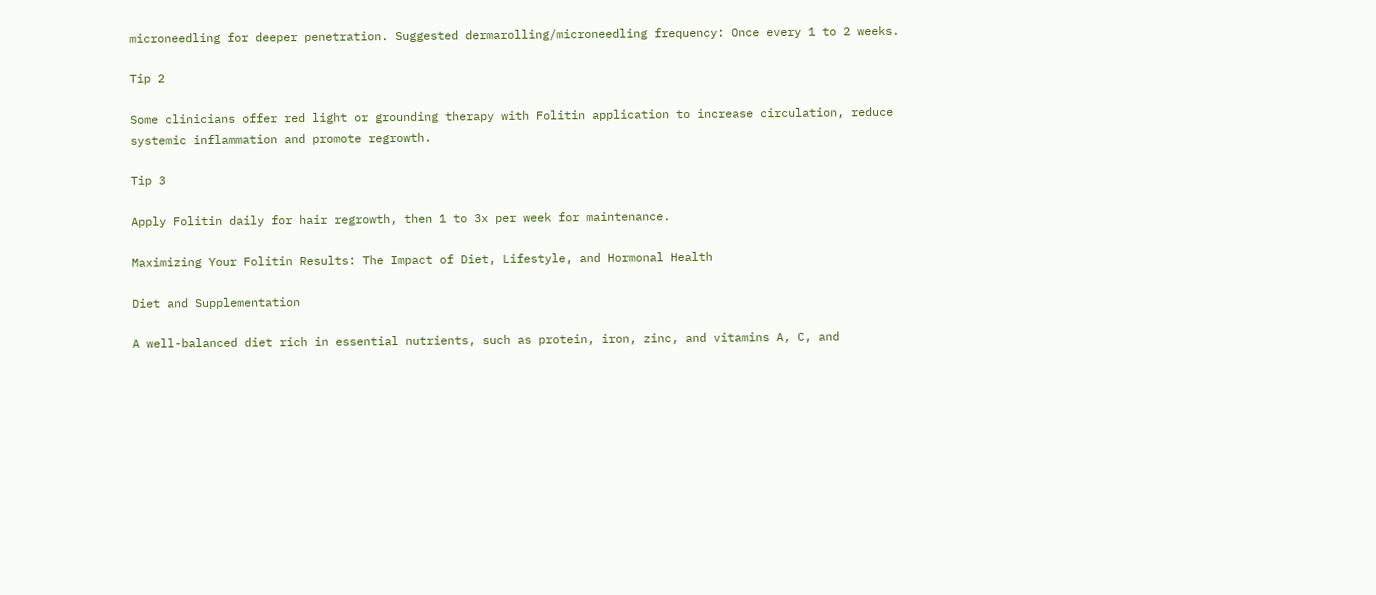microneedling for deeper penetration. Suggested dermarolling/microneedling frequency: Once every 1 to 2 weeks.

Tip 2

Some clinicians offer red light or grounding therapy with Folitin application to increase circulation, reduce systemic inflammation and promote regrowth.

Tip 3

Apply Folitin daily for hair regrowth, then 1 to 3x per week for maintenance.

Maximizing Your Folitin Results: The Impact of Diet, Lifestyle, and Hormonal Health

Diet and Supplementation

A well-balanced diet rich in essential nutrients, such as protein, iron, zinc, and vitamins A, C, and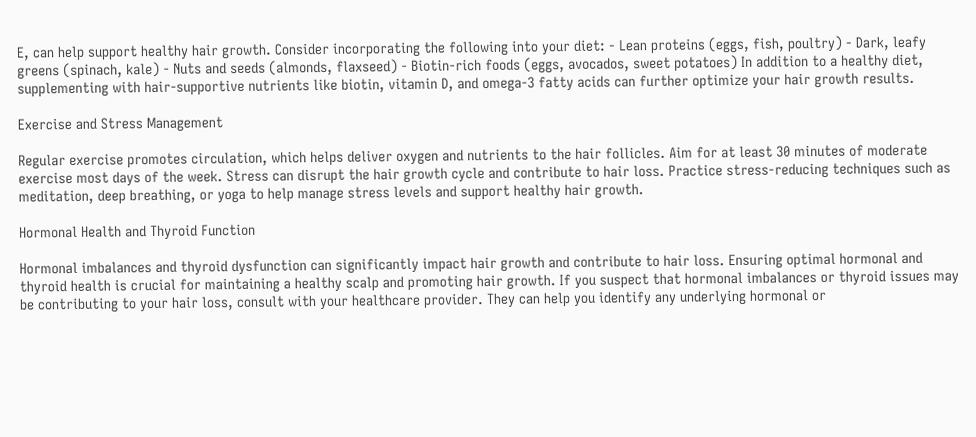E, can help support healthy hair growth. Consider incorporating the following into your diet: - Lean proteins (eggs, fish, poultry) - Dark, leafy greens (spinach, kale) - Nuts and seeds (almonds, flaxseed) - Biotin-rich foods (eggs, avocados, sweet potatoes) In addition to a healthy diet, supplementing with hair-supportive nutrients like biotin, vitamin D, and omega-3 fatty acids can further optimize your hair growth results.

Exercise and Stress Management

Regular exercise promotes circulation, which helps deliver oxygen and nutrients to the hair follicles. Aim for at least 30 minutes of moderate exercise most days of the week. Stress can disrupt the hair growth cycle and contribute to hair loss. Practice stress-reducing techniques such as meditation, deep breathing, or yoga to help manage stress levels and support healthy hair growth.

Hormonal Health and Thyroid Function

Hormonal imbalances and thyroid dysfunction can significantly impact hair growth and contribute to hair loss. Ensuring optimal hormonal and thyroid health is crucial for maintaining a healthy scalp and promoting hair growth. If you suspect that hormonal imbalances or thyroid issues may be contributing to your hair loss, consult with your healthcare provider. They can help you identify any underlying hormonal or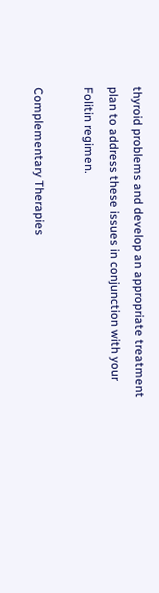thyroid problems and develop an appropriate treatment plan to address these issues in conjunction with your Folitin regimen.

Complementary Therapies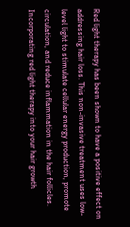Red light therapy has been shown to have a positive effect on addressing hair loss. This non-invasive treatment uses low-level light to stimulate cellular energy production, promote circulation, and reduce inflammation in the hair follicles. Incorporating red light therapy into your hair growth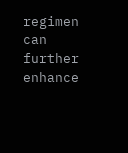regimen can further enhance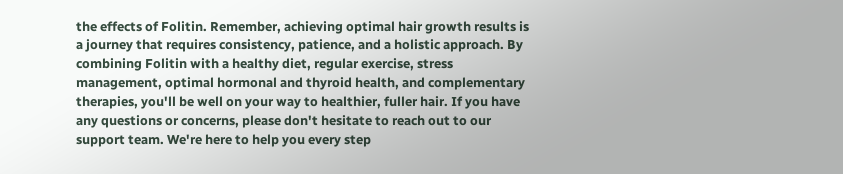the effects of Folitin. Remember, achieving optimal hair growth results is a journey that requires consistency, patience, and a holistic approach. By combining Folitin with a healthy diet, regular exercise, stress management, optimal hormonal and thyroid health, and complementary therapies, you'll be well on your way to healthier, fuller hair. If you have any questions or concerns, please don't hesitate to reach out to our support team. We're here to help you every step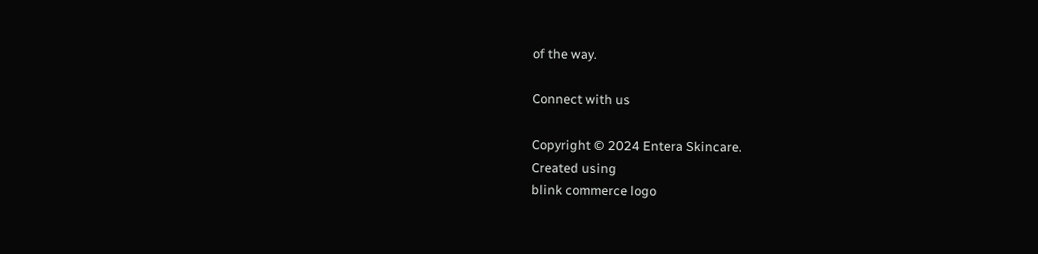of the way.

Connect with us

Copyright © 2024 Entera Skincare.
Created using
blink commerce logo